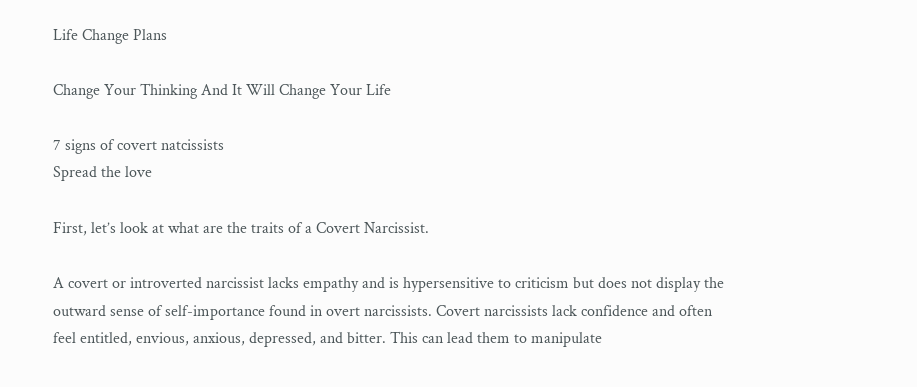Life Change Plans

Change Your Thinking And It Will Change Your Life

7 signs of covert natcissists
Spread the love

First, let’s look at what are the traits of a Covert Narcissist.

A covert or introverted narcissist lacks empathy and is hypersensitive to criticism but does not display the outward sense of self-importance found in overt narcissists. Covert narcissists lack confidence and often feel entitled, envious, anxious, depressed, and bitter. This can lead them to manipulate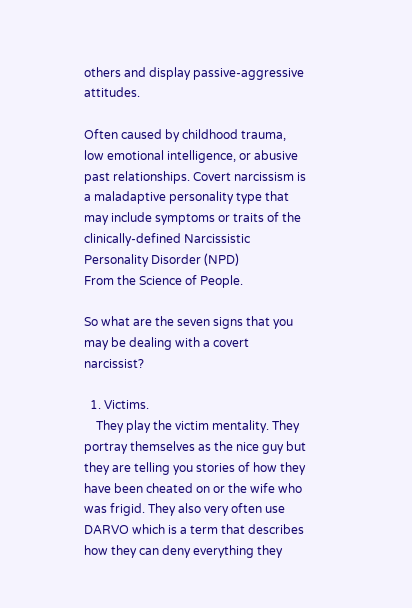others and display passive-aggressive attitudes.

Often caused by childhood trauma, low emotional intelligence, or abusive past relationships. Covert narcissism is a maladaptive personality type that may include symptoms or traits of the clinically-defined Narcissistic Personality Disorder (NPD)
From the Science of People.

So what are the seven signs that you may be dealing with a covert narcissist?

  1. Victims.
    They play the victim mentality. They portray themselves as the nice guy but they are telling you stories of how they have been cheated on or the wife who was frigid. They also very often use DARVO which is a term that describes how they can deny everything they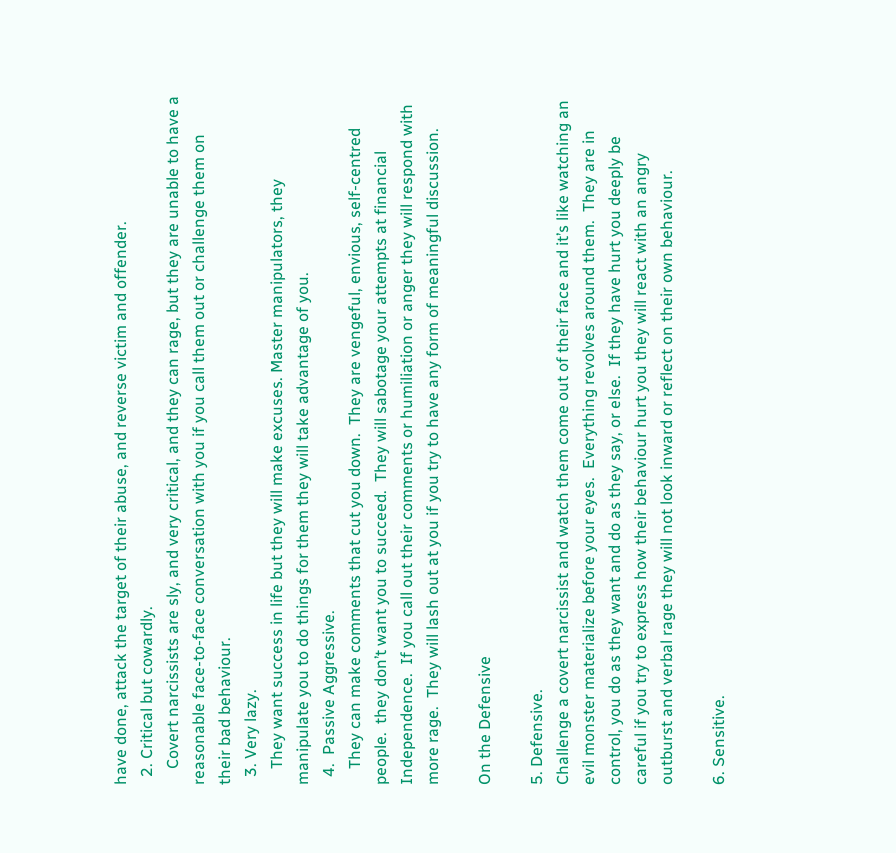have done, attack the target of their abuse, and reverse victim and offender.
  2. Critical but cowardly.
    Covert narcissists are sly, and very critical, and they can rage, but they are unable to have a reasonable face-to-face conversation with you if you call them out or challenge them on their bad behaviour.
  3. Very lazy.
    They want success in life but they will make excuses. Master manipulators, they manipulate you to do things for them they will take advantage of you.
  4.  Passive Aggressive.
    They can make comments that cut you down.  They are vengeful, envious, self-centred people.  they don’t want you to succeed.  They will sabotage your attempts at financial Independence.  If you call out their comments or humiliation or anger they will respond with more rage.  They will lash out at you if you try to have any form of meaningful discussion.

On the Defensive

5. Defensive.
Challenge a covert narcissist and watch them come out of their face and it’s like watching an evil monster materialize before your eyes.  Everything revolves around them.  They are in control, you do as they want and do as they say, or else.  If they have hurt you deeply be careful if you try to express how their behaviour hurt you they will react with an angry outburst and verbal rage they will not look inward or reflect on their own behaviour.

6. Sensitive.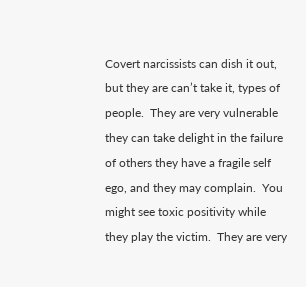Covert narcissists can dish it out, but they are can’t take it, types of people.  They are very vulnerable they can take delight in the failure of others they have a fragile self ego, and they may complain.  You might see toxic positivity while they play the victim.  They are very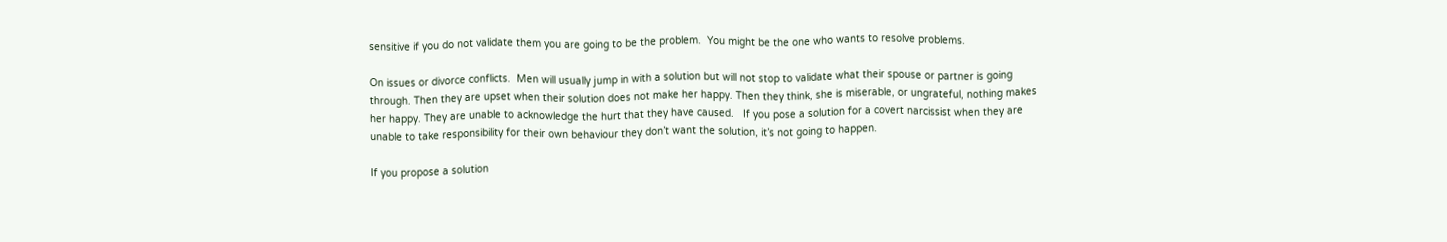sensitive if you do not validate them you are going to be the problem.  You might be the one who wants to resolve problems.

On issues or divorce conflicts.  Men will usually jump in with a solution but will not stop to validate what their spouse or partner is going through. Then they are upset when their solution does not make her happy. Then they think, she is miserable, or ungrateful, nothing makes her happy. They are unable to acknowledge the hurt that they have caused.   If you pose a solution for a covert narcissist when they are unable to take responsibility for their own behaviour they don’t want the solution, it’s not going to happen.

If you propose a solution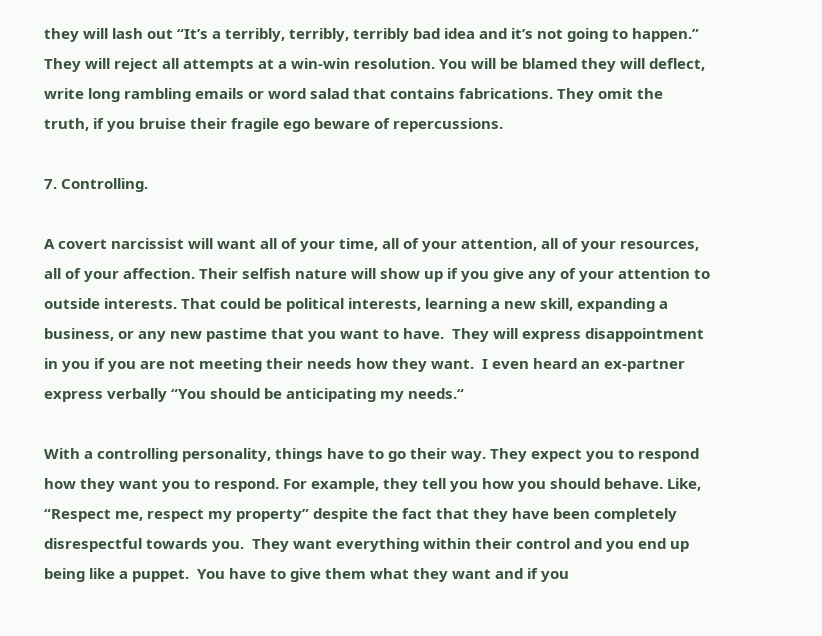they will lash out “It’s a terribly, terribly, terribly bad idea and it’s not going to happen.”  They will reject all attempts at a win-win resolution. You will be blamed they will deflect, write long rambling emails or word salad that contains fabrications. They omit the truth, if you bruise their fragile ego beware of repercussions.

7. Controlling.

A covert narcissist will want all of your time, all of your attention, all of your resources, all of your affection. Their selfish nature will show up if you give any of your attention to outside interests. That could be political interests, learning a new skill, expanding a business, or any new pastime that you want to have.  They will express disappointment in you if you are not meeting their needs how they want.  I even heard an ex-partner express verbally “You should be anticipating my needs.“

With a controlling personality, things have to go their way. They expect you to respond how they want you to respond. For example, they tell you how you should behave. Like, “Respect me, respect my property” despite the fact that they have been completely disrespectful towards you.  They want everything within their control and you end up being like a puppet.  You have to give them what they want and if you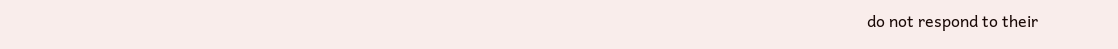do not respond to their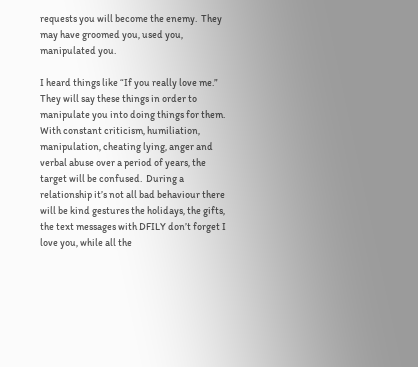requests you will become the enemy.  They may have groomed you, used you, manipulated you.

I heard things like “If you really love me.” They will say these things in order to manipulate you into doing things for them.   With constant criticism, humiliation, manipulation, cheating lying, anger and verbal abuse over a period of years, the target will be confused.  During a relationship it’s not all bad behaviour there will be kind gestures the holidays, the gifts, the text messages with DFILY don’t forget I love you, while all the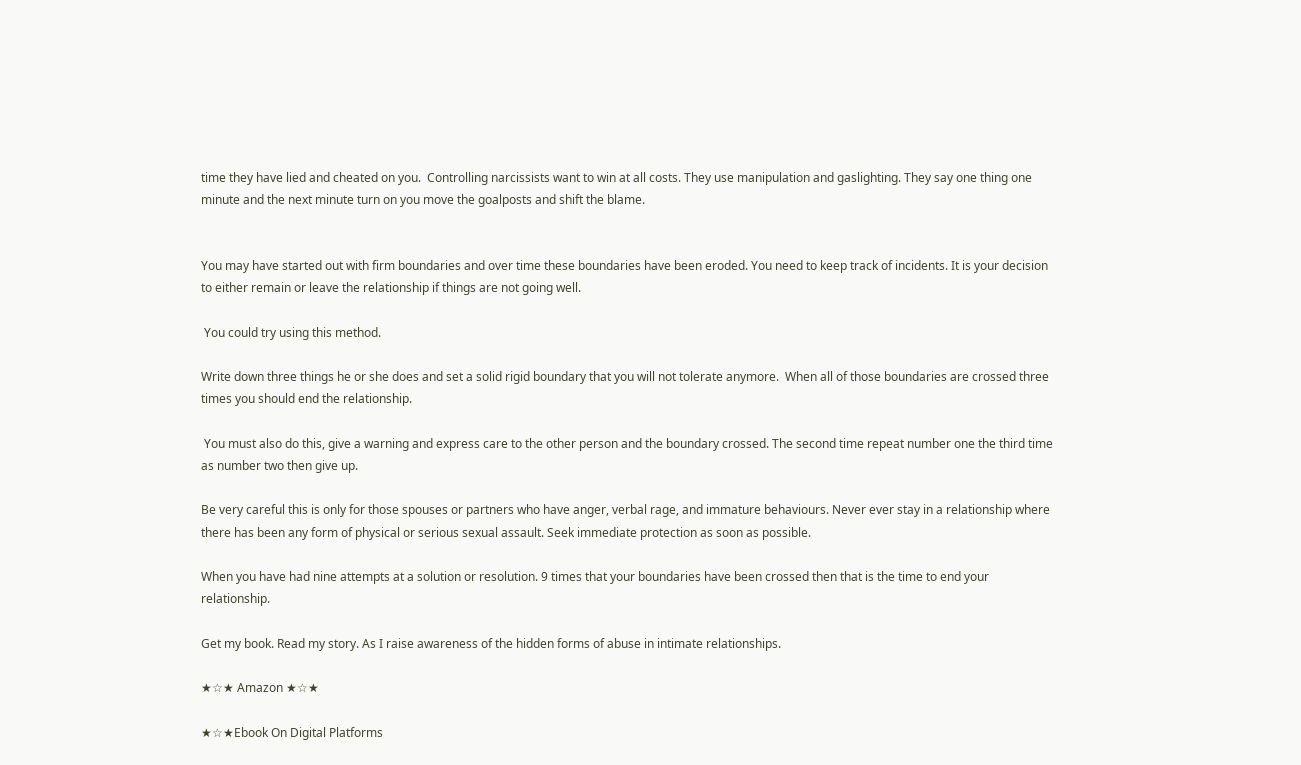time they have lied and cheated on you.  Controlling narcissists want to win at all costs. They use manipulation and gaslighting. They say one thing one minute and the next minute turn on you move the goalposts and shift the blame.


You may have started out with firm boundaries and over time these boundaries have been eroded. You need to keep track of incidents. It is your decision to either remain or leave the relationship if things are not going well.

 You could try using this method.

Write down three things he or she does and set a solid rigid boundary that you will not tolerate anymore.  When all of those boundaries are crossed three times you should end the relationship.

 You must also do this, give a warning and express care to the other person and the boundary crossed. The second time repeat number one the third time as number two then give up.

Be very careful this is only for those spouses or partners who have anger, verbal rage, and immature behaviours. Never ever stay in a relationship where there has been any form of physical or serious sexual assault. Seek immediate protection as soon as possible.

When you have had nine attempts at a solution or resolution. 9 times that your boundaries have been crossed then that is the time to end your relationship.

Get my book. Read my story. As I raise awareness of the hidden forms of abuse in intimate relationships.

★☆★ Amazon ★☆★

★☆★Ebook On Digital Platforms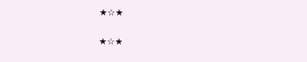★☆★

★☆★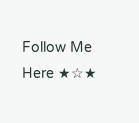Follow Me Here ★☆★